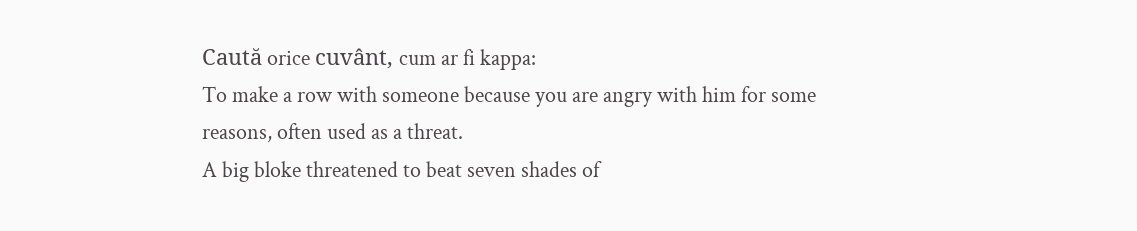Caută orice cuvânt, cum ar fi kappa:
To make a row with someone because you are angry with him for some reasons, often used as a threat.
A big bloke threatened to beat seven shades of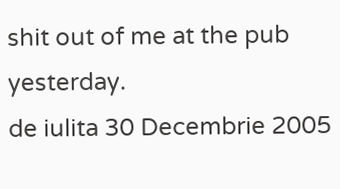shit out of me at the pub yesterday.
de iulita 30 Decembrie 2005